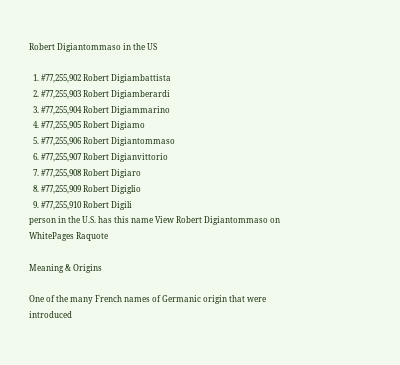Robert Digiantommaso in the US

  1. #77,255,902 Robert Digiambattista
  2. #77,255,903 Robert Digiamberardi
  3. #77,255,904 Robert Digiammarino
  4. #77,255,905 Robert Digiamo
  5. #77,255,906 Robert Digiantommaso
  6. #77,255,907 Robert Digianvittorio
  7. #77,255,908 Robert Digiaro
  8. #77,255,909 Robert Digiglio
  9. #77,255,910 Robert Digili
person in the U.S. has this name View Robert Digiantommaso on WhitePages Raquote

Meaning & Origins

One of the many French names of Germanic origin that were introduced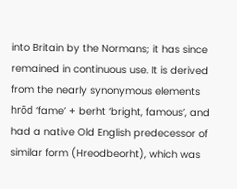into Britain by the Normans; it has since remained in continuous use. It is derived from the nearly synonymous elements hrōd ‘fame’ + berht ‘bright, famous’, and had a native Old English predecessor of similar form (Hreodbeorht), which was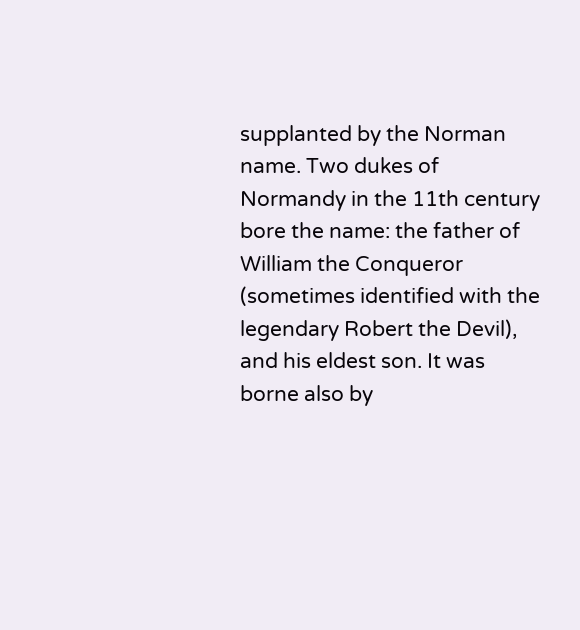supplanted by the Norman name. Two dukes of Normandy in the 11th century bore the name: the father of William the Conqueror (sometimes identified with the legendary Robert the Devil), and his eldest son. It was borne also by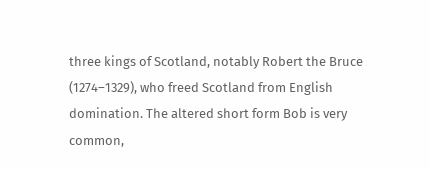three kings of Scotland, notably Robert the Bruce (1274–1329), who freed Scotland from English domination. The altered short form Bob is very common,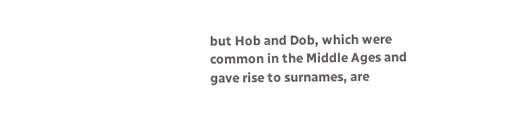but Hob and Dob, which were common in the Middle Ages and gave rise to surnames, are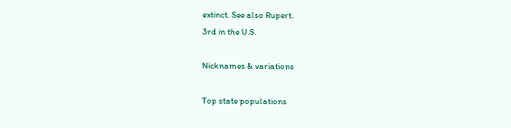extinct. See also Rupert.
3rd in the U.S.

Nicknames & variations

Top state populations